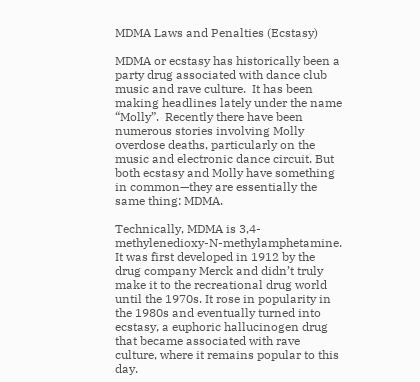MDMA Laws and Penalties (Ecstasy)

MDMA or ecstasy has historically been a party drug associated with dance club music and rave culture.  It has been making headlines lately under the name “Molly”.  Recently there have been numerous stories involving Molly overdose deaths, particularly on the music and electronic dance circuit. But both ecstasy and Molly have something in common—they are essentially the same thing: MDMA.

Technically, MDMA is 3,4-methylenedioxy-N-methylamphetamine. It was first developed in 1912 by the drug company Merck and didn’t truly make it to the recreational drug world until the 1970s. It rose in popularity in the 1980s and eventually turned into ecstasy, a euphoric hallucinogen drug that became associated with rave culture, where it remains popular to this day.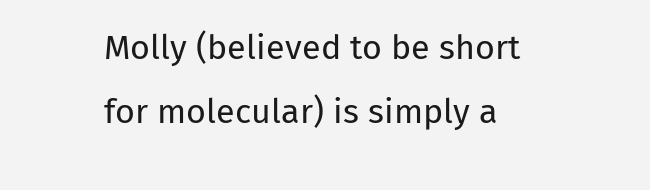Molly (believed to be short for molecular) is simply a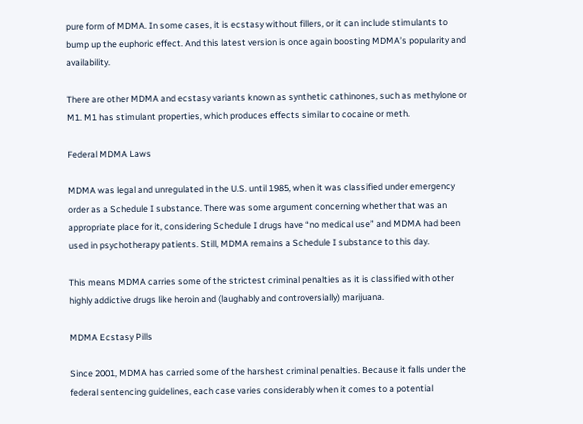pure form of MDMA. In some cases, it is ecstasy without fillers, or it can include stimulants to bump up the euphoric effect. And this latest version is once again boosting MDMA’s popularity and availability.

There are other MDMA and ecstasy variants known as synthetic cathinones, such as methylone or M1. M1 has stimulant properties, which produces effects similar to cocaine or meth.

Federal MDMA Laws

MDMA was legal and unregulated in the U.S. until 1985, when it was classified under emergency order as a Schedule I substance. There was some argument concerning whether that was an appropriate place for it, considering Schedule I drugs have “no medical use” and MDMA had been used in psychotherapy patients. Still, MDMA remains a Schedule I substance to this day.

This means MDMA carries some of the strictest criminal penalties as it is classified with other highly addictive drugs like heroin and (laughably and controversially) marijuana.

MDMA Ecstasy Pills

Since 2001, MDMA has carried some of the harshest criminal penalties. Because it falls under the federal sentencing guidelines, each case varies considerably when it comes to a potential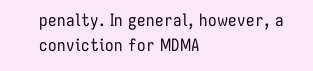penalty. In general, however, a conviction for MDMA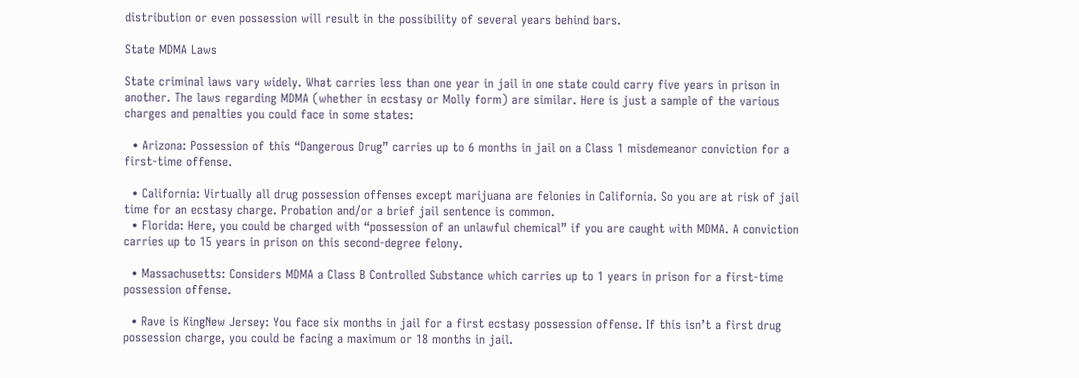distribution or even possession will result in the possibility of several years behind bars.

State MDMA Laws

State criminal laws vary widely. What carries less than one year in jail in one state could carry five years in prison in another. The laws regarding MDMA (whether in ecstasy or Molly form) are similar. Here is just a sample of the various charges and penalties you could face in some states:

  • Arizona: Possession of this “Dangerous Drug” carries up to 6 months in jail on a Class 1 misdemeanor conviction for a first-time offense.

  • California: Virtually all drug possession offenses except marijuana are felonies in California. So you are at risk of jail time for an ecstasy charge. Probation and/or a brief jail sentence is common.
  • Florida: Here, you could be charged with “possession of an unlawful chemical” if you are caught with MDMA. A conviction carries up to 15 years in prison on this second-degree felony.

  • Massachusetts: Considers MDMA a Class B Controlled Substance which carries up to 1 years in prison for a first-time possession offense.

  • Rave is KingNew Jersey: You face six months in jail for a first ecstasy possession offense. If this isn’t a first drug possession charge, you could be facing a maximum or 18 months in jail.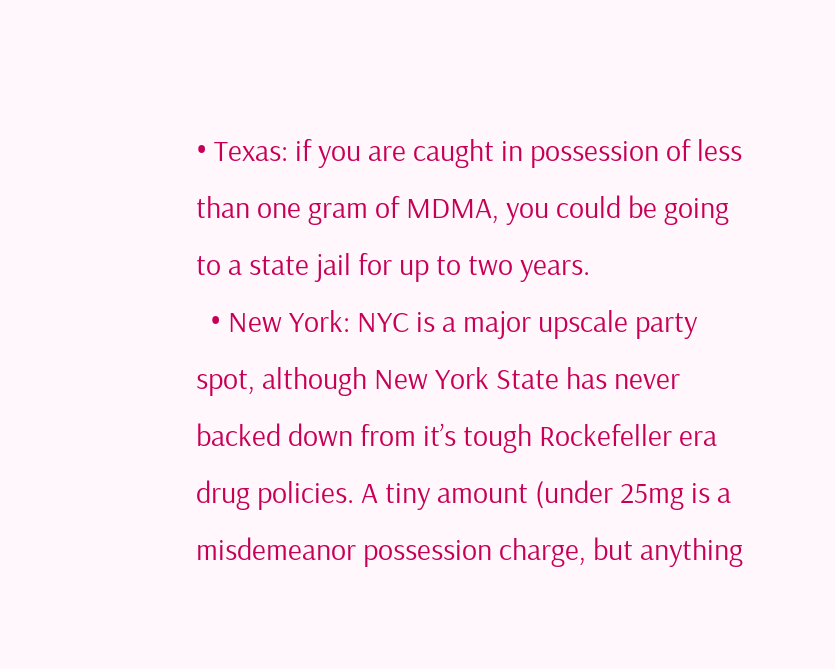• Texas: if you are caught in possession of less than one gram of MDMA, you could be going to a state jail for up to two years.
  • New York: NYC is a major upscale party spot, although New York State has never backed down from it’s tough Rockefeller era drug policies. A tiny amount (under 25mg is a misdemeanor possession charge, but anything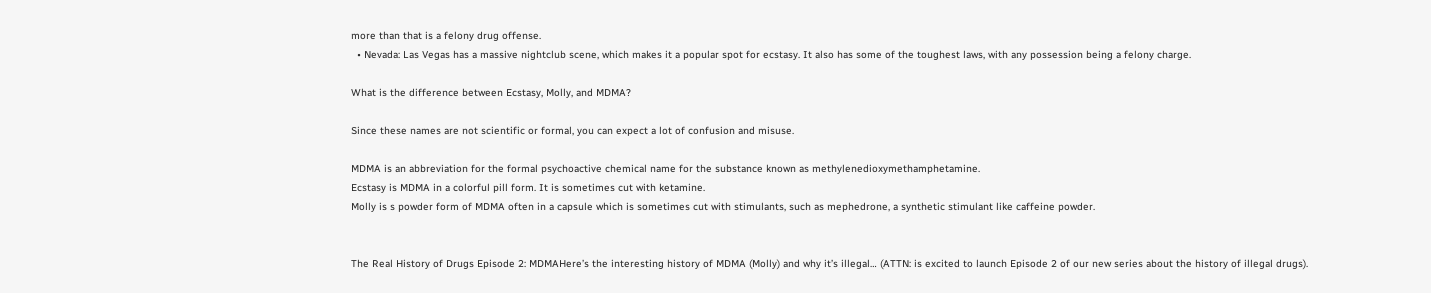more than that is a felony drug offense.
  • Nevada: Las Vegas has a massive nightclub scene, which makes it a popular spot for ecstasy. It also has some of the toughest laws, with any possession being a felony charge.

What is the difference between Ecstasy, Molly, and MDMA?

Since these names are not scientific or formal, you can expect a lot of confusion and misuse.

MDMA is an abbreviation for the formal psychoactive chemical name for the substance known as methylenedioxymethamphetamine.
Ecstasy is MDMA in a colorful pill form. It is sometimes cut with ketamine.
Molly is s powder form of MDMA often in a capsule which is sometimes cut with stimulants, such as mephedrone, a synthetic stimulant like caffeine powder.


The Real History of Drugs Episode 2: MDMAHere’s the interesting history of MDMA (Molly) and why it’s illegal… (ATTN: is excited to launch Episode 2 of our new series about the history of illegal drugs).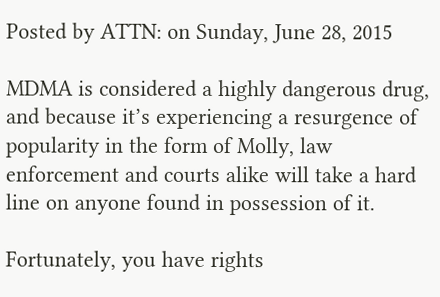Posted by ATTN: on Sunday, June 28, 2015

MDMA is considered a highly dangerous drug, and because it’s experiencing a resurgence of popularity in the form of Molly, law enforcement and courts alike will take a hard line on anyone found in possession of it.

Fortunately, you have rights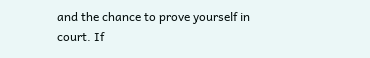and the chance to prove yourself in court. If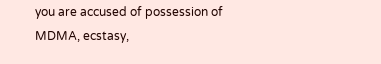you are accused of possession of MDMA, ecstasy,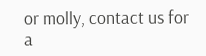or molly, contact us for a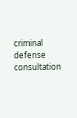criminal defense consultation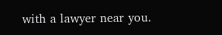with a lawyer near you.